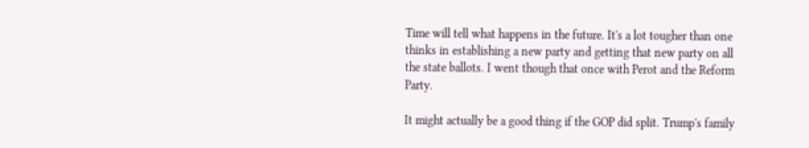Time will tell what happens in the future. It's a lot tougher than one thinks in establishing a new party and getting that new party on all the state ballots. I went though that once with Perot and the Reform Party.

It might actually be a good thing if the GOP did split. Trump's family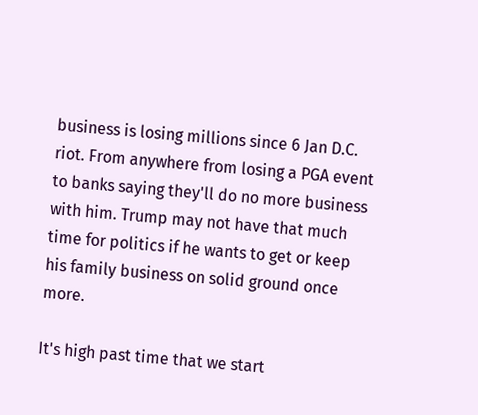business is losing millions since 6 Jan D.C. riot. From anywhere from losing a PGA event to banks saying they'll do no more business with him. Trump may not have that much time for politics if he wants to get or keep his family business on solid ground once more.

It's high past time that we start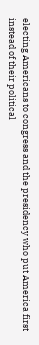electing Americans to congress and the presidency who put America first instead of their political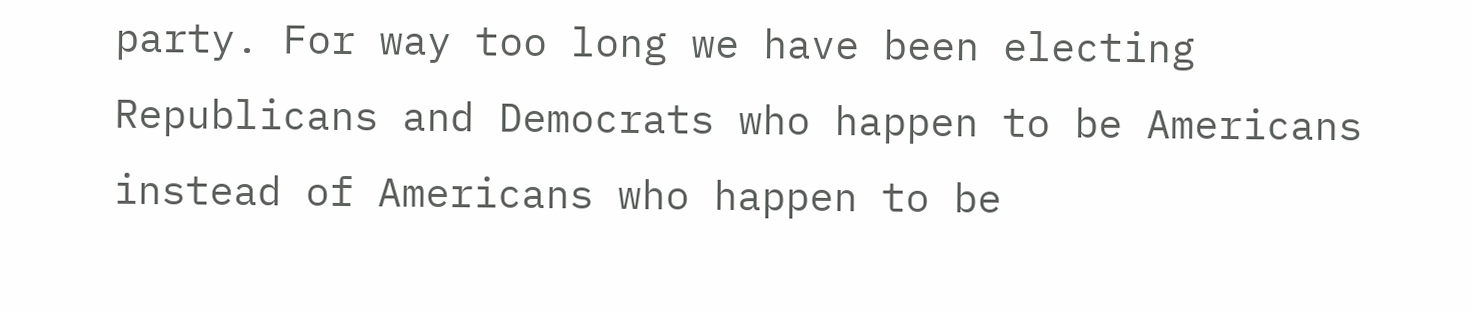party. For way too long we have been electing Republicans and Democrats who happen to be Americans instead of Americans who happen to be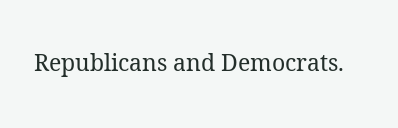Republicans and Democrats.